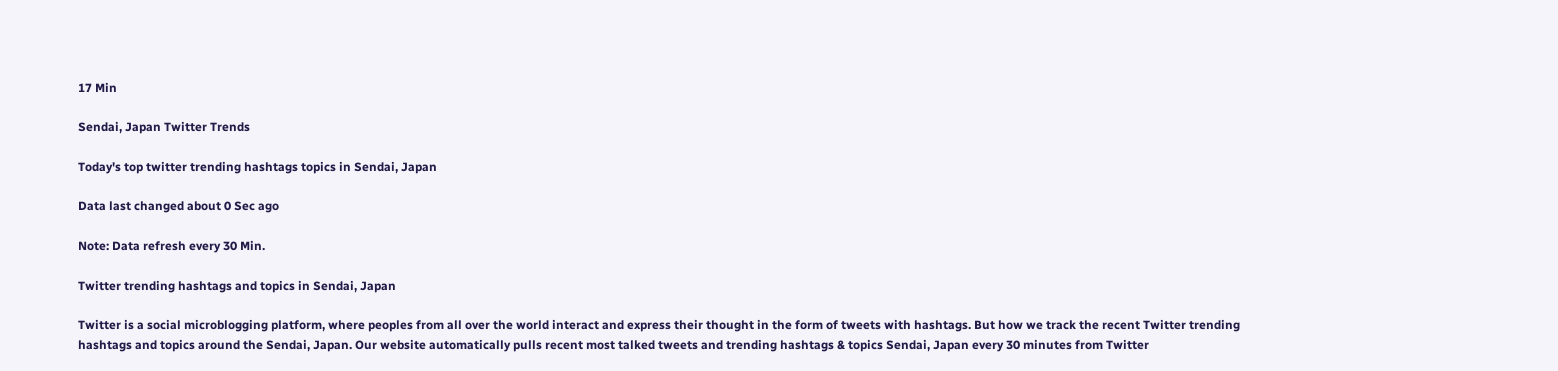17 Min

Sendai, Japan Twitter Trends

Today's top twitter trending hashtags topics in Sendai, Japan

Data last changed about 0 Sec ago

Note: Data refresh every 30 Min.

Twitter trending hashtags and topics in Sendai, Japan

Twitter is a social microblogging platform, where peoples from all over the world interact and express their thought in the form of tweets with hashtags. But how we track the recent Twitter trending hashtags and topics around the Sendai, Japan. Our website automatically pulls recent most talked tweets and trending hashtags & topics Sendai, Japan every 30 minutes from Twitter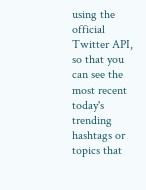using the official Twitter API, so that you can see the most recent today's trending hashtags or topics that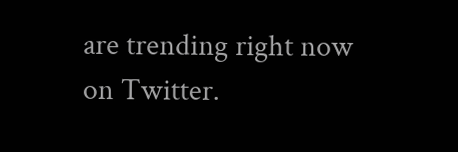are trending right now on Twitter.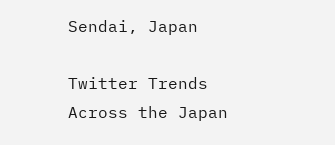Sendai, Japan

Twitter Trends Across the Japan